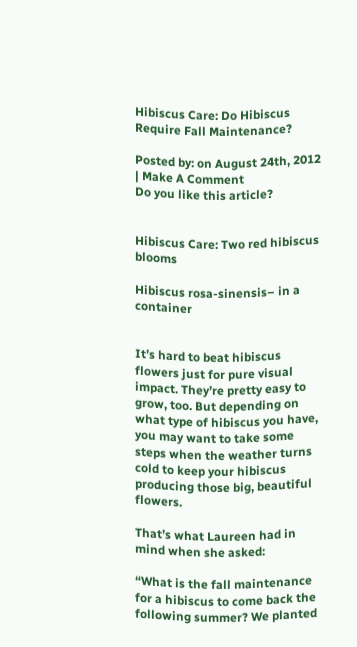Hibiscus Care: Do Hibiscus Require Fall Maintenance?

Posted by: on August 24th, 2012 | Make A Comment
Do you like this article?


Hibiscus Care: Two red hibiscus blooms

Hibiscus rosa-sinensis– in a container


It’s hard to beat hibiscus flowers just for pure visual impact. They’re pretty easy to grow, too. But depending on what type of hibiscus you have, you may want to take some steps when the weather turns cold to keep your hibiscus producing those big, beautiful flowers.

That’s what Laureen had in mind when she asked:

“What is the fall maintenance for a hibiscus to come back the following summer? We planted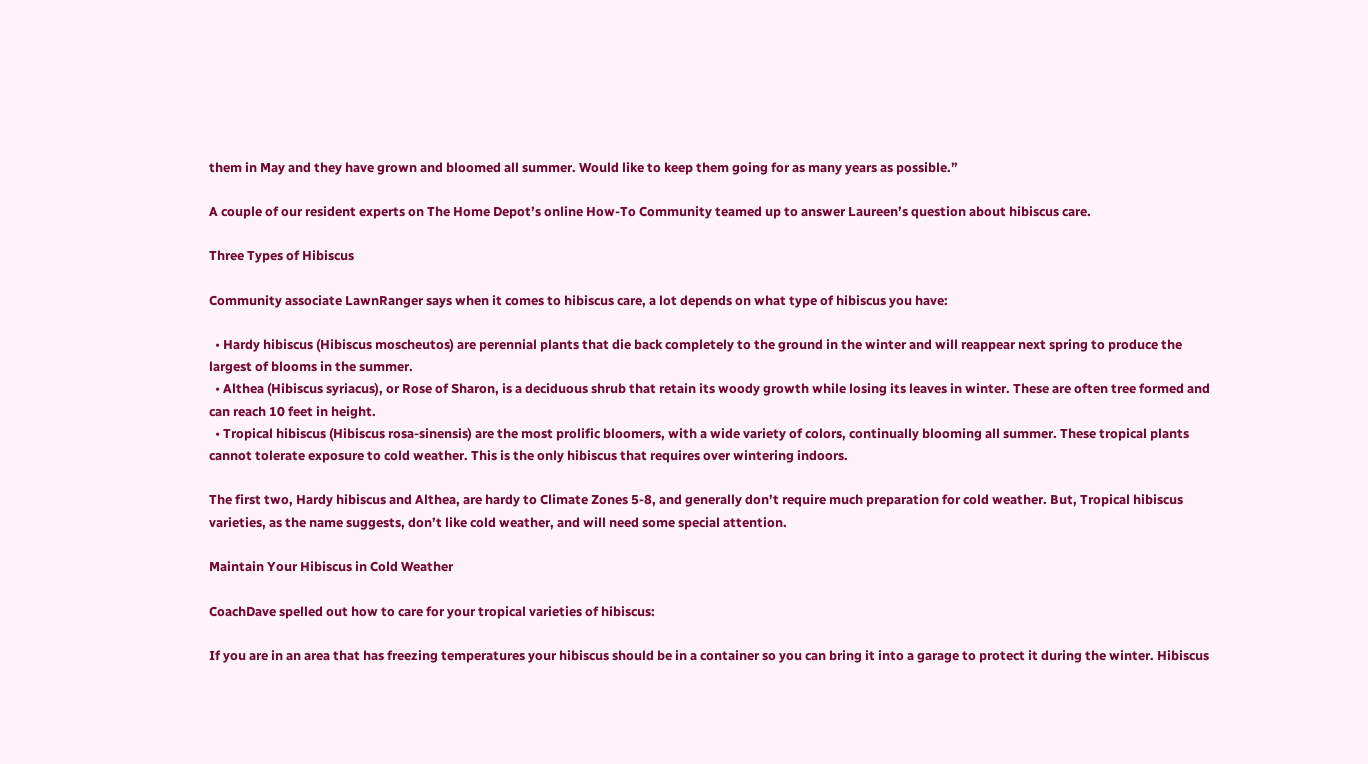them in May and they have grown and bloomed all summer. Would like to keep them going for as many years as possible.”

A couple of our resident experts on The Home Depot’s online How-To Community teamed up to answer Laureen’s question about hibiscus care.

Three Types of Hibiscus

Community associate LawnRanger says when it comes to hibiscus care, a lot depends on what type of hibiscus you have:

  • Hardy hibiscus (Hibiscus moscheutos) are perennial plants that die back completely to the ground in the winter and will reappear next spring to produce the largest of blooms in the summer.
  • Althea (Hibiscus syriacus), or Rose of Sharon, is a deciduous shrub that retain its woody growth while losing its leaves in winter. These are often tree formed and can reach 10 feet in height.
  • Tropical hibiscus (Hibiscus rosa-sinensis) are the most prolific bloomers, with a wide variety of colors, continually blooming all summer. These tropical plants cannot tolerate exposure to cold weather. This is the only hibiscus that requires over wintering indoors.

The first two, Hardy hibiscus and Althea, are hardy to Climate Zones 5-8, and generally don’t require much preparation for cold weather. But, Tropical hibiscus varieties, as the name suggests, don’t like cold weather, and will need some special attention.

Maintain Your Hibiscus in Cold Weather

CoachDave spelled out how to care for your tropical varieties of hibiscus:

If you are in an area that has freezing temperatures your hibiscus should be in a container so you can bring it into a garage to protect it during the winter. Hibiscus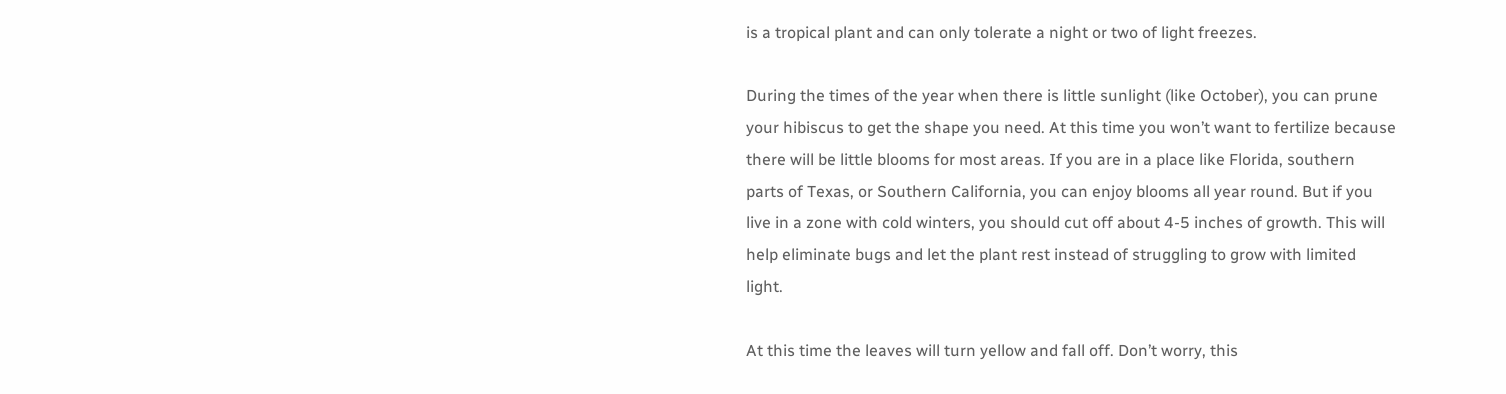is a tropical plant and can only tolerate a night or two of light freezes.

During the times of the year when there is little sunlight (like October), you can prune your hibiscus to get the shape you need. At this time you won’t want to fertilize because there will be little blooms for most areas. If you are in a place like Florida, southern parts of Texas, or Southern California, you can enjoy blooms all year round. But if you live in a zone with cold winters, you should cut off about 4-5 inches of growth. This will help eliminate bugs and let the plant rest instead of struggling to grow with limited light.

At this time the leaves will turn yellow and fall off. Don’t worry, this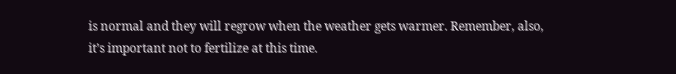is normal and they will regrow when the weather gets warmer. Remember, also, it’s important not to fertilize at this time.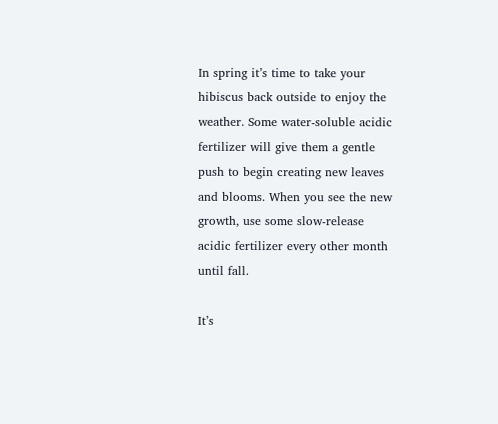In spring it’s time to take your hibiscus back outside to enjoy the weather. Some water-soluble acidic fertilizer will give them a gentle push to begin creating new leaves and blooms. When you see the new growth, use some slow-release acidic fertilizer every other month until fall.

It’s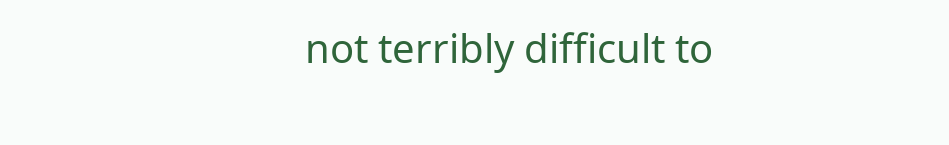not terribly difficult to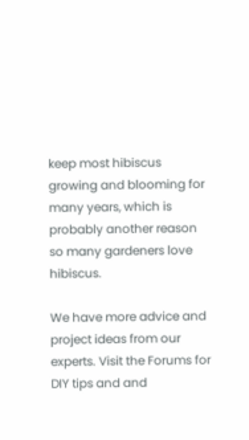keep most hibiscus growing and blooming for many years, which is probably another reason so many gardeners love hibiscus.

We have more advice and project ideas from our experts. Visit the Forums for DIY tips and and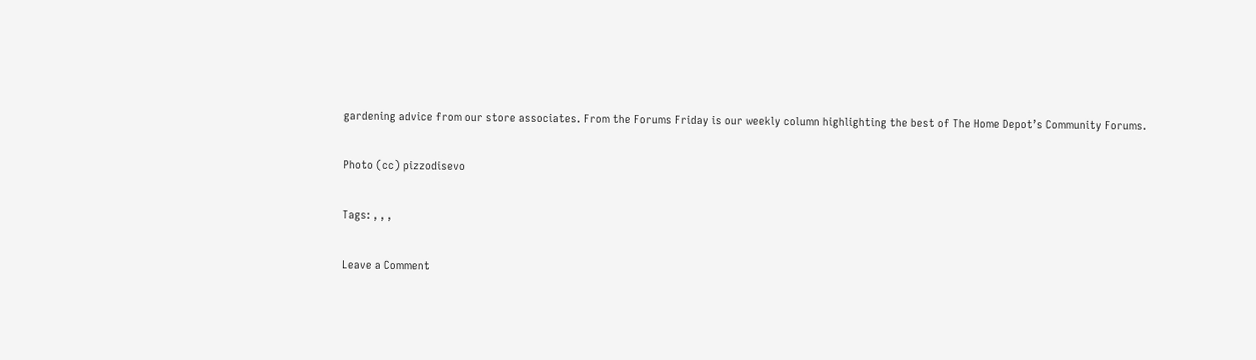gardening advice from our store associates. From the Forums Friday is our weekly column highlighting the best of The Home Depot’s Community Forums.

Photo (cc) pizzodisevo

Tags: , , ,

Leave a Comment